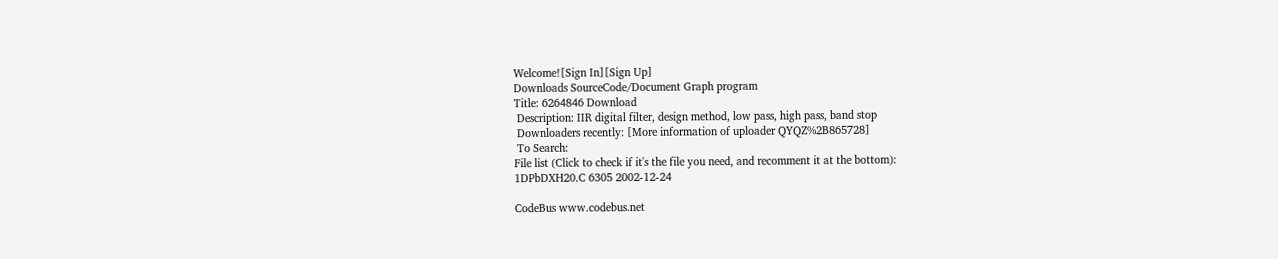Welcome![Sign In][Sign Up]
Downloads SourceCode/Document Graph program
Title: 6264846 Download
 Description: IIR digital filter, design method, low pass, high pass, band stop
 Downloaders recently: [More information of uploader QYQZ%2B865728]
 To Search:
File list (Click to check if it's the file you need, and recomment it at the bottom):
1DPbDXH20.C 6305 2002-12-24

CodeBus www.codebus.net